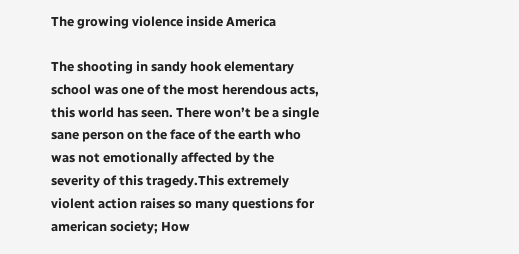The growing violence inside America

The shooting in sandy hook elementary school was one of the most herendous acts, this world has seen. There won’t be a single sane person on the face of the earth who was not emotionally affected by the severity of this tragedy.This extremely violent action raises so many questions for american society; How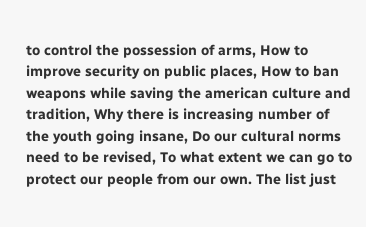to control the possession of arms, How to improve security on public places, How to ban weapons while saving the american culture and tradition, Why there is increasing number of the youth going insane, Do our cultural norms need to be revised, To what extent we can go to protect our people from our own. The list just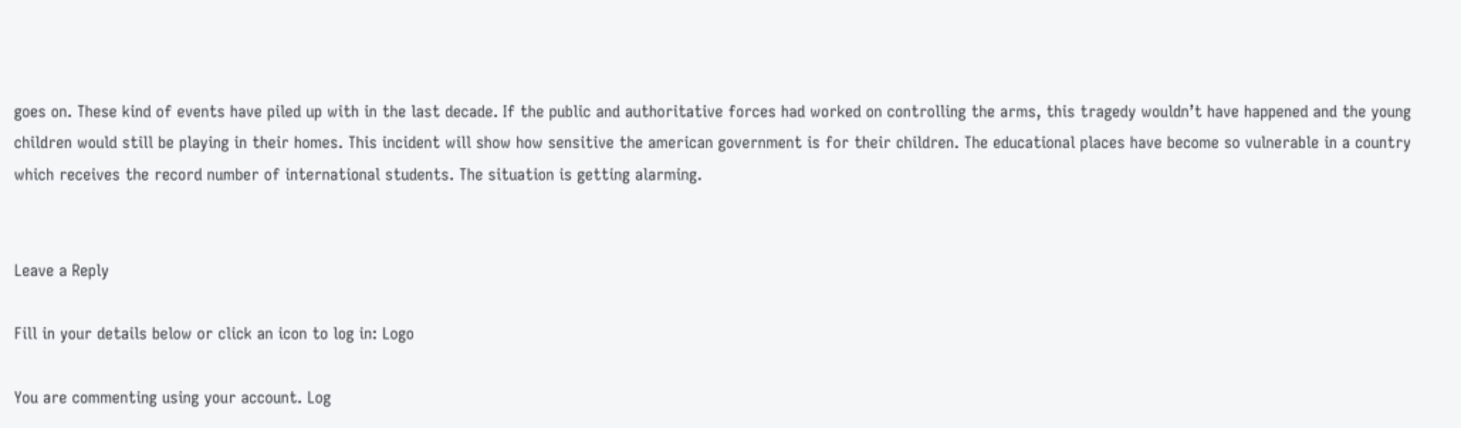goes on. These kind of events have piled up with in the last decade. If the public and authoritative forces had worked on controlling the arms, this tragedy wouldn’t have happened and the young children would still be playing in their homes. This incident will show how sensitive the american government is for their children. The educational places have become so vulnerable in a country which receives the record number of international students. The situation is getting alarming.


Leave a Reply

Fill in your details below or click an icon to log in: Logo

You are commenting using your account. Log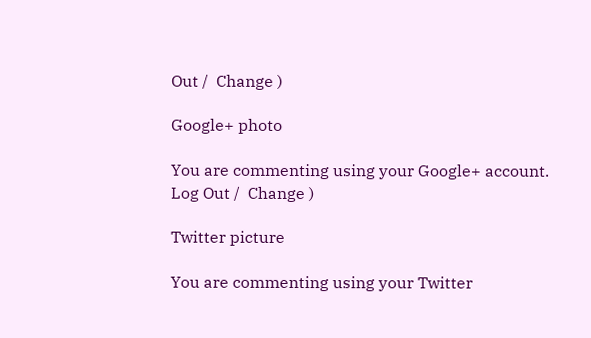Out /  Change )

Google+ photo

You are commenting using your Google+ account. Log Out /  Change )

Twitter picture

You are commenting using your Twitter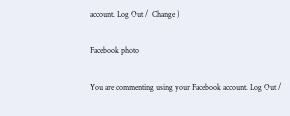account. Log Out /  Change )

Facebook photo

You are commenting using your Facebook account. Log Out /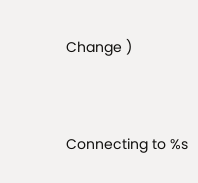Change )


Connecting to %s